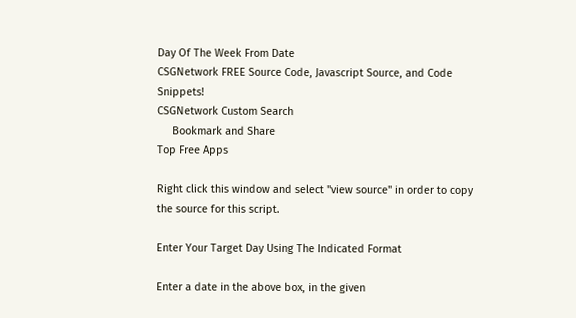Day Of The Week From Date
CSGNetwork FREE Source Code, Javascript Source, and Code Snippets!
CSGNetwork Custom Search
     Bookmark and Share
Top Free Apps

Right click this window and select "view source" in order to copy the source for this script.

Enter Your Target Day Using The Indicated Format

Enter a date in the above box, in the given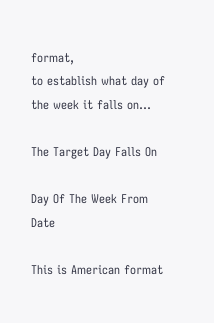format,
to establish what day of the week it falls on...

The Target Day Falls On

Day Of The Week From Date

This is American format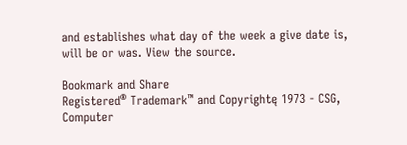and establishes what day of the week a give date is, will be or was. View the source.

Bookmark and Share
Registered® Trademark™ and Copyrightę 1973 - CSG, Computer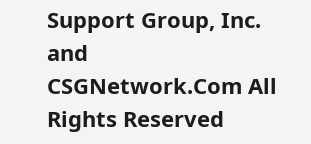Support Group, Inc. and CSGNetwork.Com All Rights Reserved